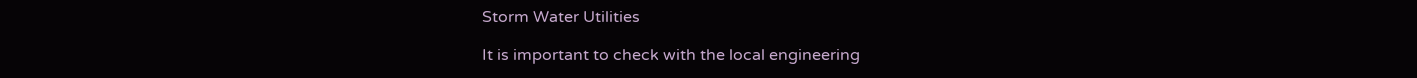Storm Water Utilities

It is important to check with the local engineering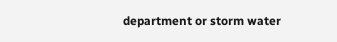department or storm water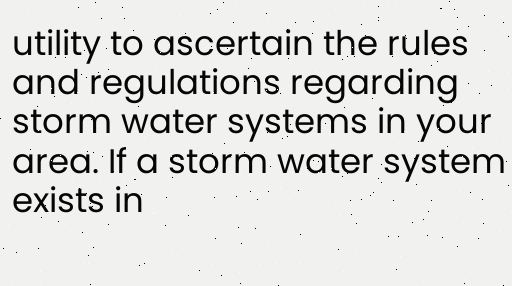utility to ascertain the rules and regulations regarding storm water systems in your area. If a storm water system exists in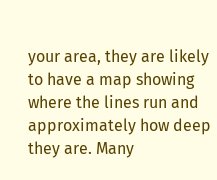your area, they are likely to have a map showing where the lines run and approximately how deep they are. Many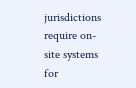jurisdictions require on-site systems for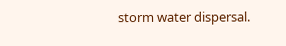storm water dispersal.